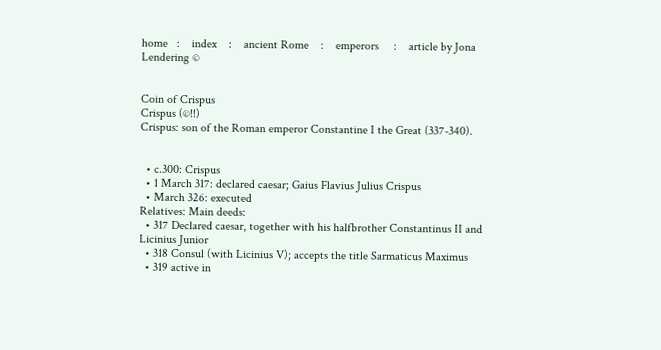home   :    index    :    ancient Rome    :    emperors     :    article by Jona Lendering ©


Coin of Crispus
Crispus (©!!)
Crispus: son of the Roman emperor Constantine I the Great (337-340).


  • c.300: Crispus
  • 1 March 317: declared caesar; Gaius Flavius Julius Crispus
  • March 326: executed
Relatives: Main deeds:
  • 317 Declared caesar, together with his halfbrother Constantinus II and Licinius Junior
  • 318 Consul (with Licinius V); accepts the title Sarmaticus Maximus
  • 319 active in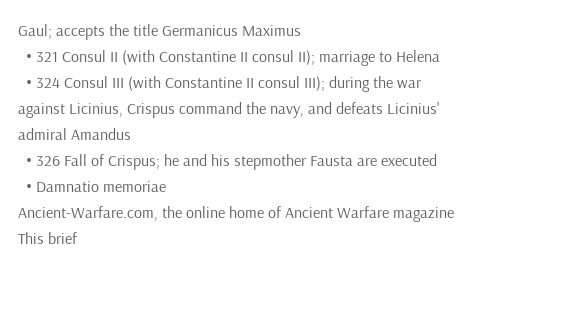Gaul; accepts the title Germanicus Maximus
  • 321 Consul II (with Constantine II consul II); marriage to Helena
  • 324 Consul III (with Constantine II consul III); during the war against Licinius, Crispus command the navy, and defeats Licinius' admiral Amandus
  • 326 Fall of Crispus; he and his stepmother Fausta are executed
  • Damnatio memoriae
Ancient-Warfare.com, the online home of Ancient Warfare magazine
This brief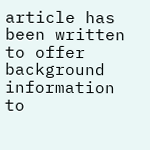article has been written to offer background information
to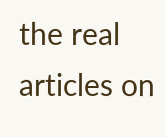the real articles on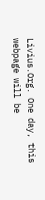Livius.Org. One day, this webpage will be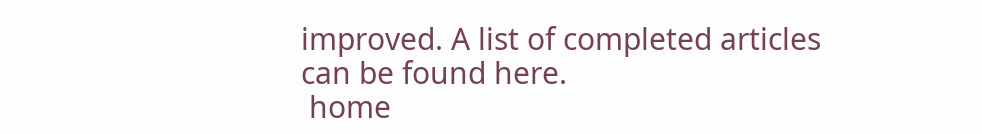improved. A list of completed articles can be found here.
 home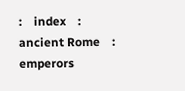:    index    :    ancient Rome    :    emperors